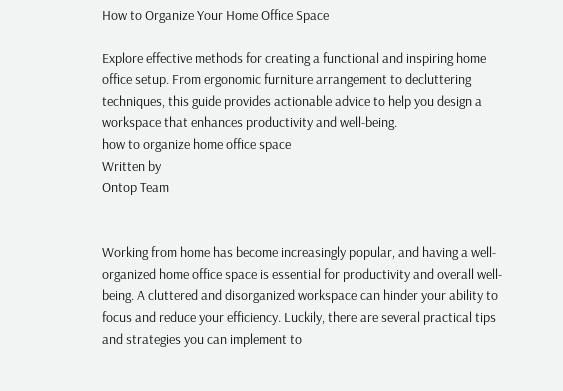How to Organize Your Home Office Space

Explore effective methods for creating a functional and inspiring home office setup. From ergonomic furniture arrangement to decluttering techniques, this guide provides actionable advice to help you design a workspace that enhances productivity and well-being.
how to organize home office space
Written by
Ontop Team


Working from home has become increasingly popular, and having a well-organized home office space is essential for productivity and overall well-being. A cluttered and disorganized workspace can hinder your ability to focus and reduce your efficiency. Luckily, there are several practical tips and strategies you can implement to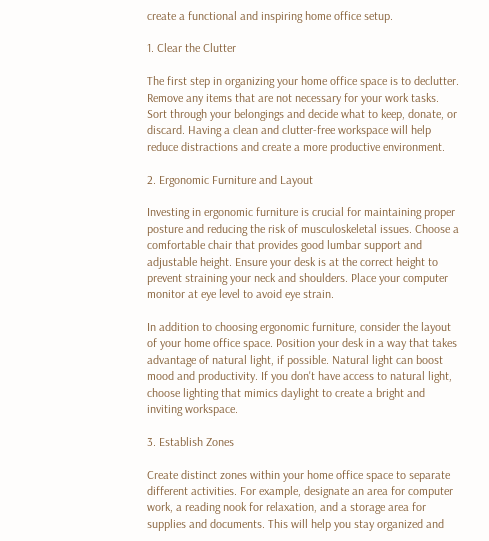create a functional and inspiring home office setup.

1. Clear the Clutter

The first step in organizing your home office space is to declutter. Remove any items that are not necessary for your work tasks. Sort through your belongings and decide what to keep, donate, or discard. Having a clean and clutter-free workspace will help reduce distractions and create a more productive environment.

2. Ergonomic Furniture and Layout

Investing in ergonomic furniture is crucial for maintaining proper posture and reducing the risk of musculoskeletal issues. Choose a comfortable chair that provides good lumbar support and adjustable height. Ensure your desk is at the correct height to prevent straining your neck and shoulders. Place your computer monitor at eye level to avoid eye strain.

In addition to choosing ergonomic furniture, consider the layout of your home office space. Position your desk in a way that takes advantage of natural light, if possible. Natural light can boost mood and productivity. If you don't have access to natural light, choose lighting that mimics daylight to create a bright and inviting workspace.

3. Establish Zones

Create distinct zones within your home office space to separate different activities. For example, designate an area for computer work, a reading nook for relaxation, and a storage area for supplies and documents. This will help you stay organized and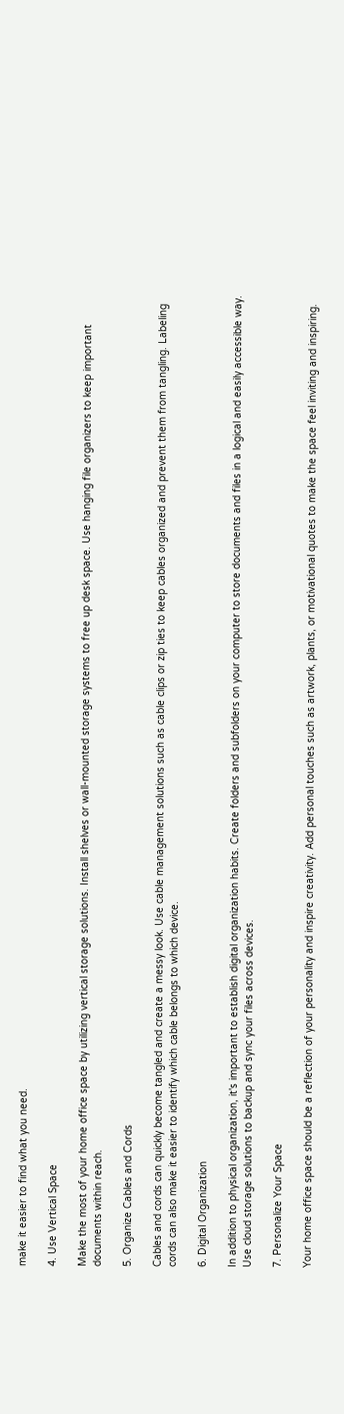make it easier to find what you need.

4. Use Vertical Space

Make the most of your home office space by utilizing vertical storage solutions. Install shelves or wall-mounted storage systems to free up desk space. Use hanging file organizers to keep important documents within reach.

5. Organize Cables and Cords

Cables and cords can quickly become tangled and create a messy look. Use cable management solutions such as cable clips or zip ties to keep cables organized and prevent them from tangling. Labeling cords can also make it easier to identify which cable belongs to which device.

6. Digital Organization

In addition to physical organization, it's important to establish digital organization habits. Create folders and subfolders on your computer to store documents and files in a logical and easily accessible way. Use cloud storage solutions to backup and sync your files across devices.

7. Personalize Your Space

Your home office space should be a reflection of your personality and inspire creativity. Add personal touches such as artwork, plants, or motivational quotes to make the space feel inviting and inspiring.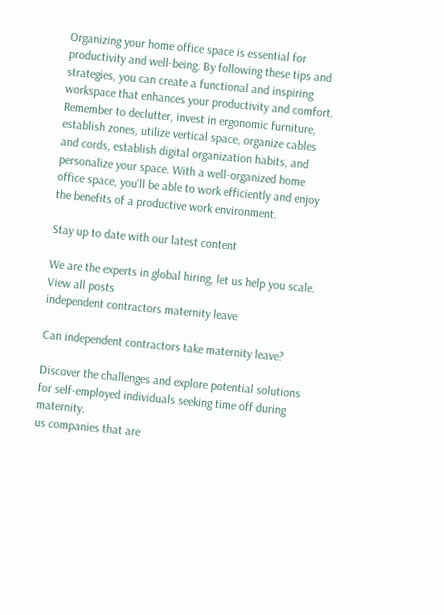Organizing your home office space is essential for productivity and well-being. By following these tips and strategies, you can create a functional and inspiring workspace that enhances your productivity and comfort. Remember to declutter, invest in ergonomic furniture, establish zones, utilize vertical space, organize cables and cords, establish digital organization habits, and personalize your space. With a well-organized home office space, you'll be able to work efficiently and enjoy the benefits of a productive work environment.

Stay up to date with our latest content

We are the experts in global hiring, let us help you scale.
View all posts
independent contractors maternity leave

Can independent contractors take maternity leave?

Discover the challenges and explore potential solutions for self-employed individuals seeking time off during maternity.
us companies that are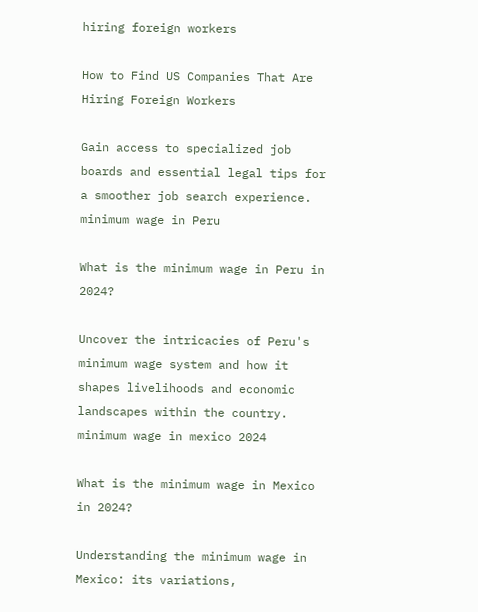hiring foreign workers

How to Find US Companies That Are Hiring Foreign Workers

Gain access to specialized job boards and essential legal tips for a smoother job search experience.
minimum wage in Peru

What is the minimum wage in Peru in 2024?

Uncover the intricacies of Peru's minimum wage system and how it shapes livelihoods and economic landscapes within the country.
minimum wage in mexico 2024

What is the minimum wage in Mexico in 2024?

Understanding the minimum wage in Mexico: its variations,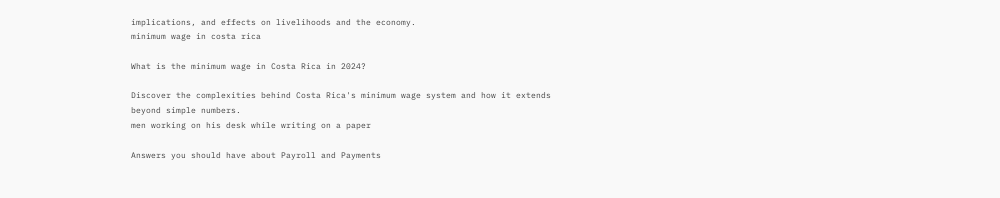implications, and effects on livelihoods and the economy.
minimum wage in costa rica

What is the minimum wage in Costa Rica in 2024?

Discover the complexities behind Costa Rica's minimum wage system and how it extends beyond simple numbers.
men working on his desk while writing on a paper

Answers you should have about Payroll and Payments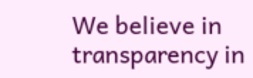We believe in transparency in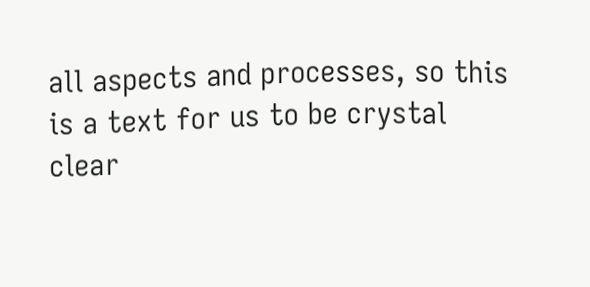all aspects and processes, so this is a text for us to be crystal clear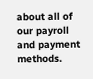about all of our payroll and payment methods.